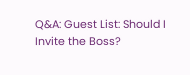Q&A: Guest List: Should I Invite the Boss?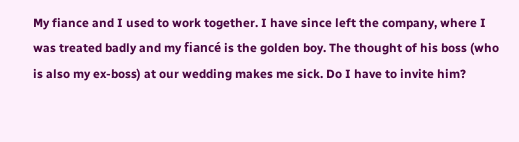My fiance and I used to work together. I have since left the company, where I was treated badly and my fiancé is the golden boy. The thought of his boss (who is also my ex-boss) at our wedding makes me sick. Do I have to invite him?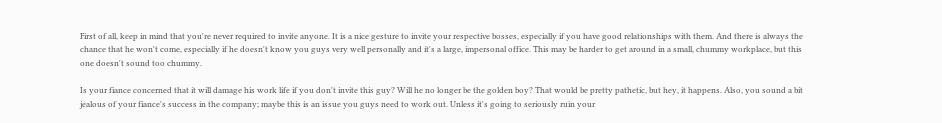First of all, keep in mind that you're never required to invite anyone. It is a nice gesture to invite your respective bosses, especially if you have good relationships with them. And there is always the chance that he won't come, especially if he doesn't know you guys very well personally and it's a large, impersonal office. This may be harder to get around in a small, chummy workplace, but this one doesn't sound too chummy.

Is your fiance concerned that it will damage his work life if you don't invite this guy? Will he no longer be the golden boy? That would be pretty pathetic, but hey, it happens. Also, you sound a bit jealous of your fiance's success in the company; maybe this is an issue you guys need to work out. Unless it's going to seriously ruin your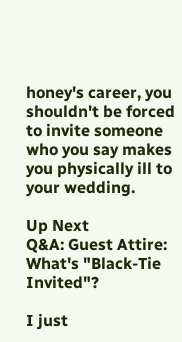honey's career, you shouldn't be forced to invite someone who you say makes you physically ill to your wedding.

Up Next
Q&A: Guest Attire: What's "Black-Tie Invited"?

I just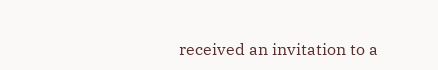received an invitation to a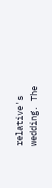relative's wedding. The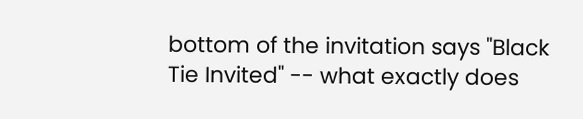bottom of the invitation says "Black Tie Invited" -- what exactly does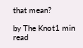that mean?

by The Knot1 min read